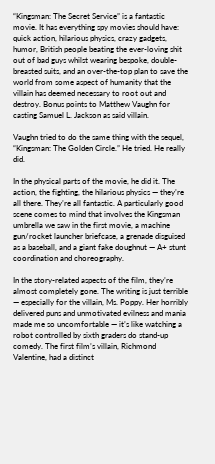“Kingsman: The Secret Service” is a fantastic movie. It has everything spy movies should have: quick action, hilarious physics, crazy gadgets, humor, British people beating the ever-loving shit out of bad guys whilst wearing bespoke, double-breasted suits, and an over-the-top plan to save the world from some aspect of humanity that the villain has deemed necessary to root out and destroy. Bonus points to Matthew Vaughn for casting Samuel L. Jackson as said villain.

Vaughn tried to do the same thing with the sequel, “Kingsman: The Golden Circle.” He tried. He really did.

In the physical parts of the movie, he did it. The action, the fighting, the hilarious physics — they’re all there. They’re all fantastic. A particularly good scene comes to mind that involves the Kingsman umbrella we saw in the first movie, a machine gun/rocket launcher briefcase, a grenade disguised as a baseball, and a giant fake doughnut — A+ stunt coordination and choreography.

In the story-related aspects of the film, they’re almost completely gone. The writing is just terrible — especially for the villain, Ms. Poppy. Her horribly delivered puns and unmotivated evilness and mania made me so uncomfortable — it’s like watching a robot controlled by sixth graders do stand-up comedy. The first film’s villain, Richmond Valentine, had a distinct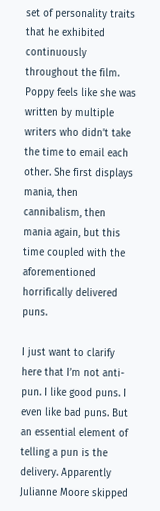set of personality traits that he exhibited continuously throughout the film. Poppy feels like she was written by multiple writers who didn’t take the time to email each other. She first displays mania, then cannibalism, then mania again, but this time coupled with the aforementioned horrifically delivered puns.

I just want to clarify here that I’m not anti-pun. I like good puns. I even like bad puns. But an essential element of telling a pun is the delivery. Apparently Julianne Moore skipped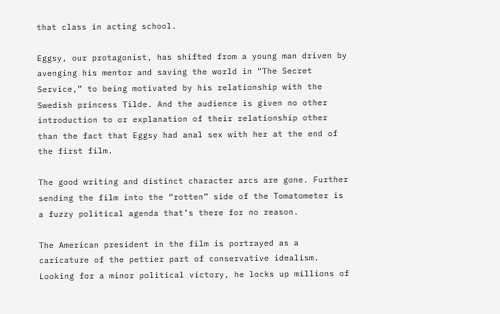that class in acting school.

Eggsy, our protagonist, has shifted from a young man driven by avenging his mentor and saving the world in “The Secret Service,” to being motivated by his relationship with the Swedish princess Tilde. And the audience is given no other introduction to or explanation of their relationship other than the fact that Eggsy had anal sex with her at the end of the first film.

The good writing and distinct character arcs are gone. Further sending the film into the “rotten” side of the Tomatometer is a fuzzy political agenda that’s there for no reason.

The American president in the film is portrayed as a caricature of the pettier part of conservative idealism. Looking for a minor political victory, he locks up millions of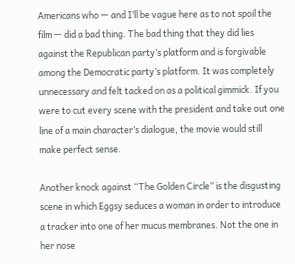Americans who — and I’ll be vague here as to not spoil the film — did a bad thing. The bad thing that they did lies against the Republican party’s platform and is forgivable among the Democratic party’s platform. It was completely unnecessary and felt tacked on as a political gimmick. If you were to cut every scene with the president and take out one line of a main character’s dialogue, the movie would still make perfect sense.

Another knock against “The Golden Circle” is the disgusting scene in which Eggsy seduces a woman in order to introduce a tracker into one of her mucus membranes. Not the one in her nose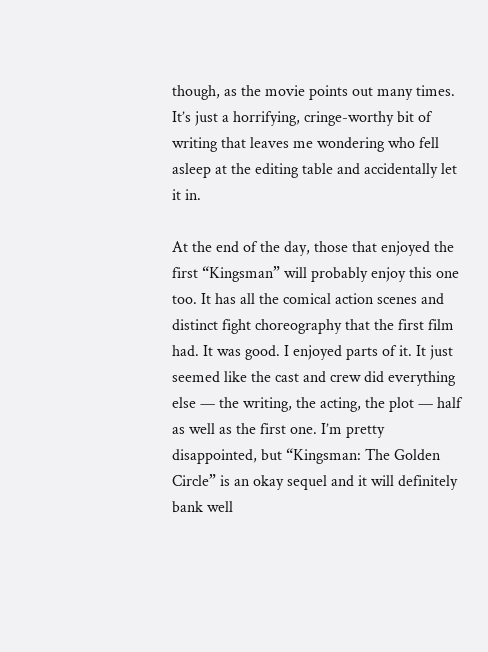though, as the movie points out many times. It’s just a horrifying, cringe-worthy bit of writing that leaves me wondering who fell asleep at the editing table and accidentally let it in.

At the end of the day, those that enjoyed the first “Kingsman” will probably enjoy this one too. It has all the comical action scenes and distinct fight choreography that the first film had. It was good. I enjoyed parts of it. It just seemed like the cast and crew did everything else — the writing, the acting, the plot — half as well as the first one. I’m pretty disappointed, but “Kingsman: The Golden Circle” is an okay sequel and it will definitely bank well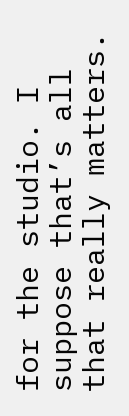for the studio. I suppose that’s all that really matters.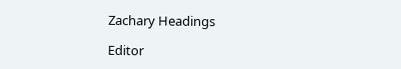Zachary Headings

Editor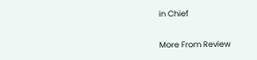in Chief

More From Review